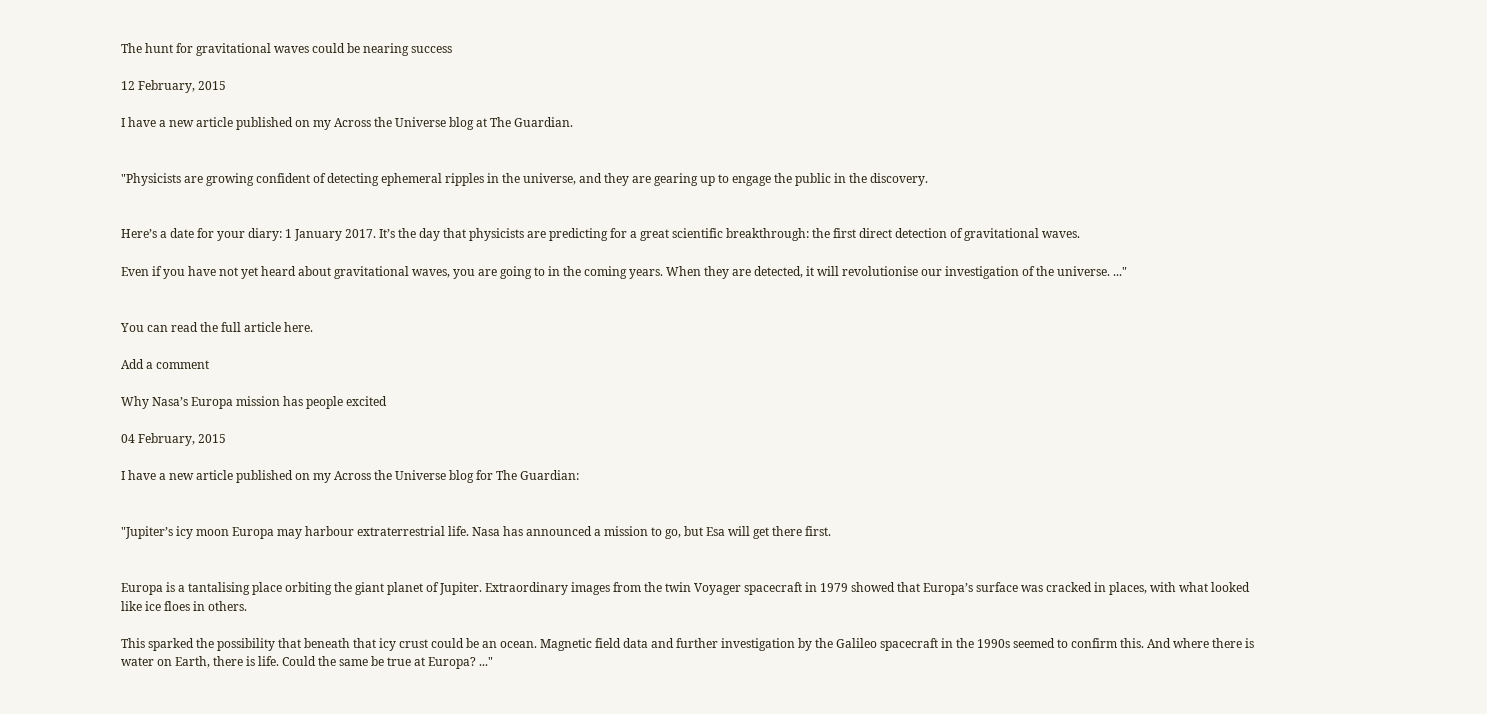The hunt for gravitational waves could be nearing success

12 February, 2015

I have a new article published on my Across the Universe blog at The Guardian.


"Physicists are growing confident of detecting ephemeral ripples in the universe, and they are gearing up to engage the public in the discovery.


Here’s a date for your diary: 1 January 2017. It’s the day that physicists are predicting for a great scientific breakthrough: the first direct detection of gravitational waves.

Even if you have not yet heard about gravitational waves, you are going to in the coming years. When they are detected, it will revolutionise our investigation of the universe. ..."


You can read the full article here.

Add a comment

Why Nasa’s Europa mission has people excited

04 February, 2015

I have a new article published on my Across the Universe blog for The Guardian:


"Jupiter’s icy moon Europa may harbour extraterrestrial life. Nasa has announced a mission to go, but Esa will get there first.


Europa is a tantalising place orbiting the giant planet of Jupiter. Extraordinary images from the twin Voyager spacecraft in 1979 showed that Europa’s surface was cracked in places, with what looked like ice floes in others.

This sparked the possibility that beneath that icy crust could be an ocean. Magnetic field data and further investigation by the Galileo spacecraft in the 1990s seemed to confirm this. And where there is water on Earth, there is life. Could the same be true at Europa? ..."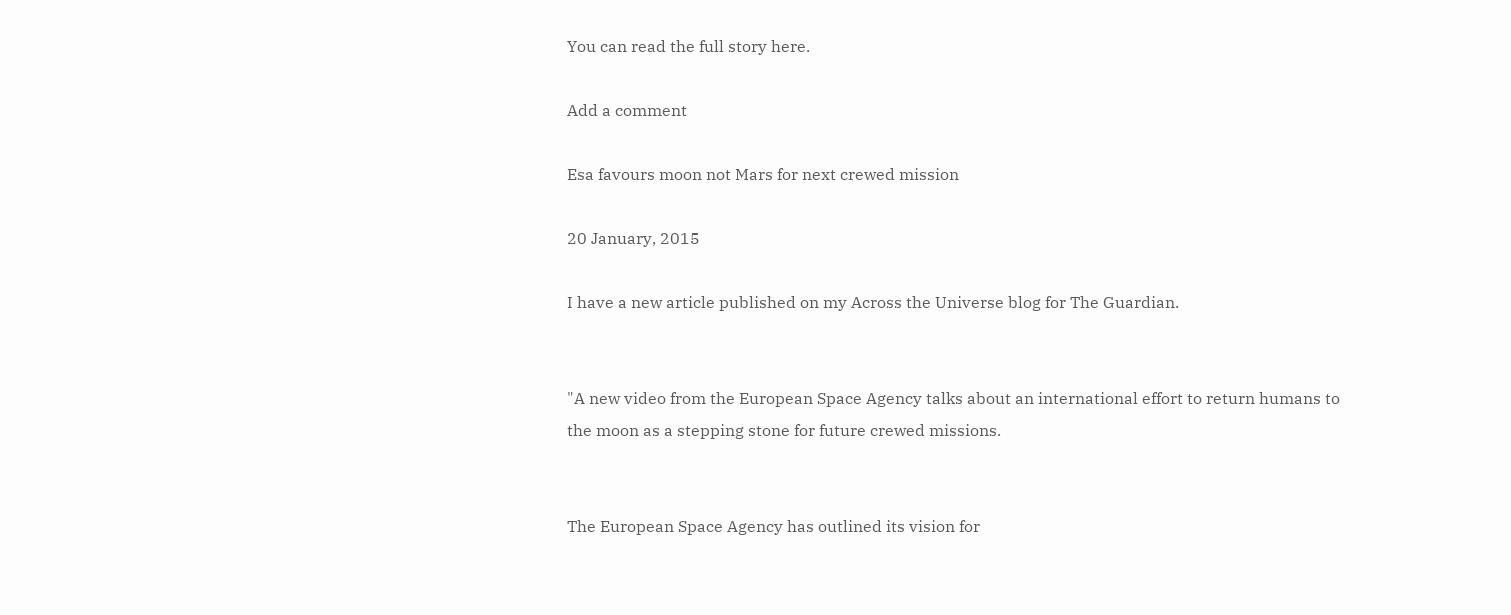You can read the full story here.

Add a comment

Esa favours moon not Mars for next crewed mission

20 January, 2015

I have a new article published on my Across the Universe blog for The Guardian.


"A new video from the European Space Agency talks about an international effort to return humans to the moon as a stepping stone for future crewed missions.


The European Space Agency has outlined its vision for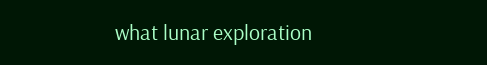what lunar exploration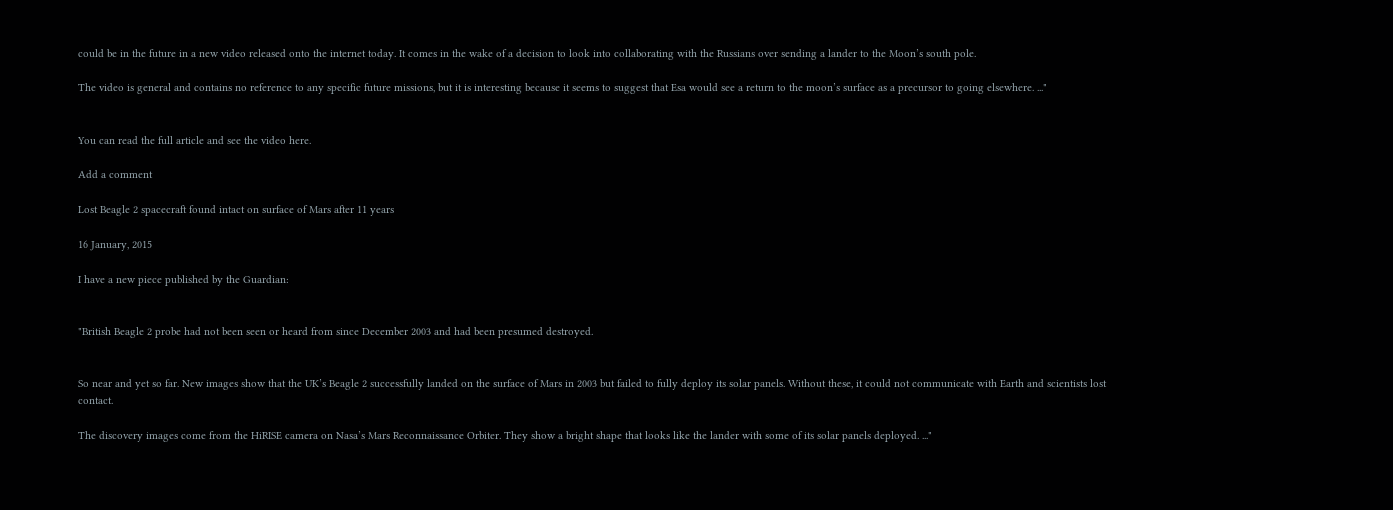could be in the future in a new video released onto the internet today. It comes in the wake of a decision to look into collaborating with the Russians over sending a lander to the Moon’s south pole.

The video is general and contains no reference to any specific future missions, but it is interesting because it seems to suggest that Esa would see a return to the moon’s surface as a precursor to going elsewhere. ..."


You can read the full article and see the video here.

Add a comment

Lost Beagle 2 spacecraft found intact on surface of Mars after 11 years

16 January, 2015

I have a new piece published by the Guardian:


"British Beagle 2 probe had not been seen or heard from since December 2003 and had been presumed destroyed.


So near and yet so far. New images show that the UK’s Beagle 2 successfully landed on the surface of Mars in 2003 but failed to fully deploy its solar panels. Without these, it could not communicate with Earth and scientists lost contact.

The discovery images come from the HiRISE camera on Nasa’s Mars Reconnaissance Orbiter. They show a bright shape that looks like the lander with some of its solar panels deployed. ..."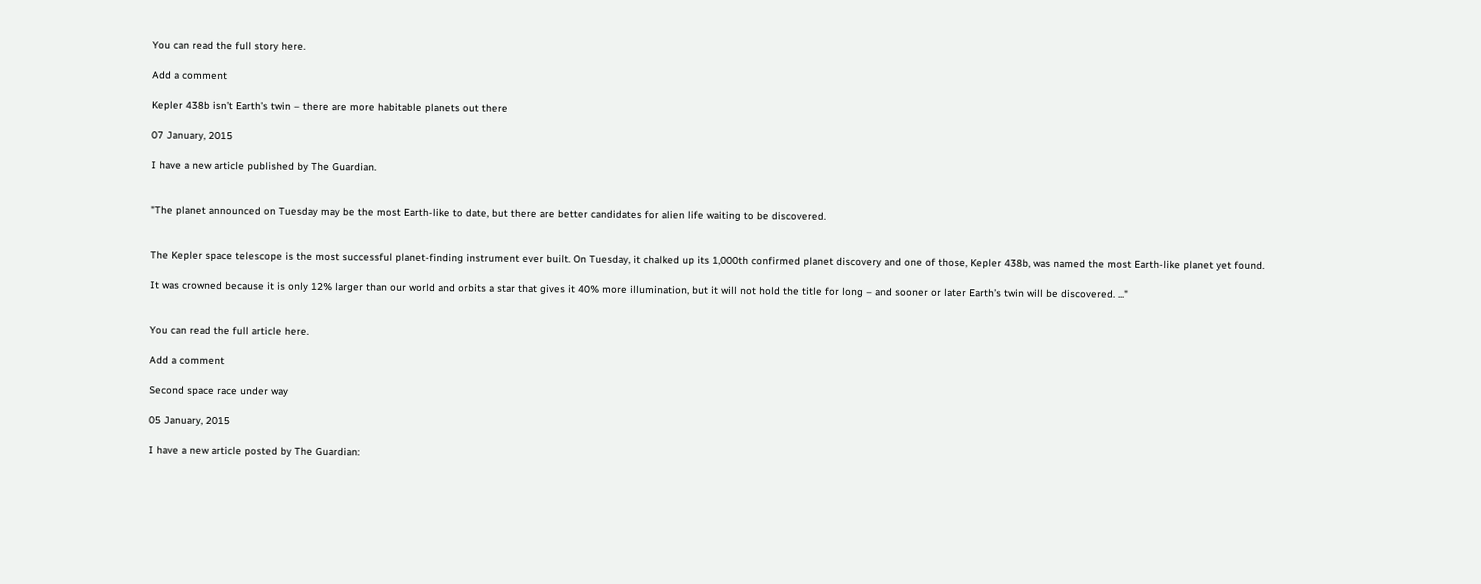You can read the full story here.

Add a comment

Kepler 438b isn’t Earth’s twin – there are more habitable planets out there

07 January, 2015

I have a new article published by The Guardian.


"The planet announced on Tuesday may be the most Earth-like to date, but there are better candidates for alien life waiting to be discovered.


The Kepler space telescope is the most successful planet-finding instrument ever built. On Tuesday, it chalked up its 1,000th confirmed planet discovery and one of those, Kepler 438b, was named the most Earth-like planet yet found.

It was crowned because it is only 12% larger than our world and orbits a star that gives it 40% more illumination, but it will not hold the title for long – and sooner or later Earth’s twin will be discovered. ..."


You can read the full article here.

Add a comment

Second space race under way

05 January, 2015

I have a new article posted by The Guardian: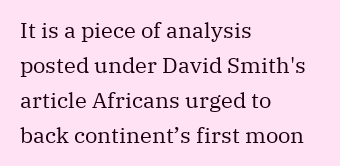It is a piece of analysis posted under David Smith's article Africans urged to back continent’s first moon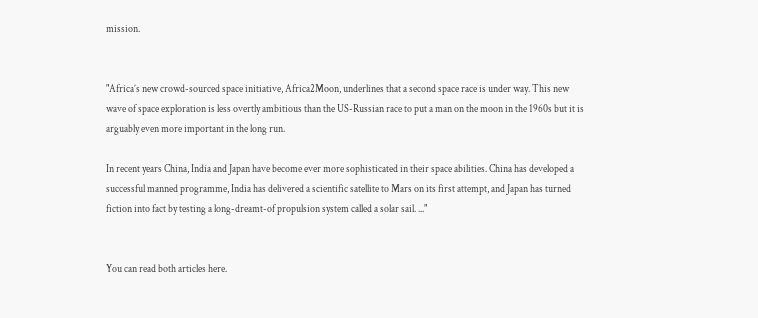mission.


"Africa’s new crowd-sourced space initiative, Africa2Moon, underlines that a second space race is under way. This new wave of space exploration is less overtly ambitious than the US-Russian race to put a man on the moon in the 1960s but it is arguably even more important in the long run.

In recent years China, India and Japan have become ever more sophisticated in their space abilities. China has developed a successful manned programme, India has delivered a scientific satellite to Mars on its first attempt, and Japan has turned fiction into fact by testing a long-dreamt-of propulsion system called a solar sail. ..."


You can read both articles here.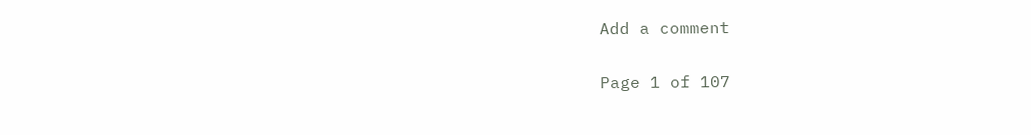Add a comment

Page 1 of 107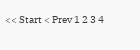<< Start < Prev 1 2 3 4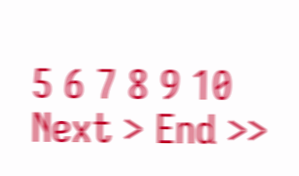5 6 7 8 9 10 Next > End >>